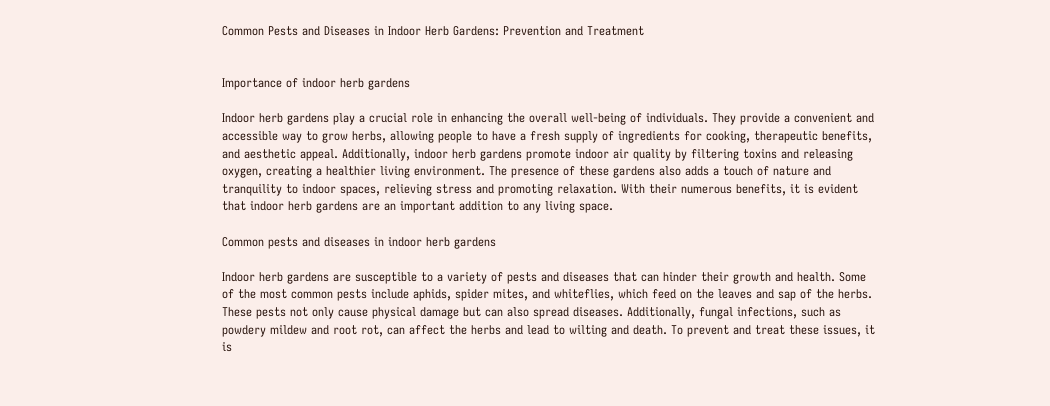Common Pests and Diseases in Indoor Herb Gardens: Prevention and Treatment


Importance of indoor herb gardens

Indoor herb gardens play a crucial role in enhancing the overall well-being of individuals. They provide a convenient and accessible way to grow herbs, allowing people to have a fresh supply of ingredients for cooking, therapeutic benefits, and aesthetic appeal. Additionally, indoor herb gardens promote indoor air quality by filtering toxins and releasing oxygen, creating a healthier living environment. The presence of these gardens also adds a touch of nature and tranquility to indoor spaces, relieving stress and promoting relaxation. With their numerous benefits, it is evident that indoor herb gardens are an important addition to any living space.

Common pests and diseases in indoor herb gardens

Indoor herb gardens are susceptible to a variety of pests and diseases that can hinder their growth and health. Some of the most common pests include aphids, spider mites, and whiteflies, which feed on the leaves and sap of the herbs. These pests not only cause physical damage but can also spread diseases. Additionally, fungal infections, such as powdery mildew and root rot, can affect the herbs and lead to wilting and death. To prevent and treat these issues, it is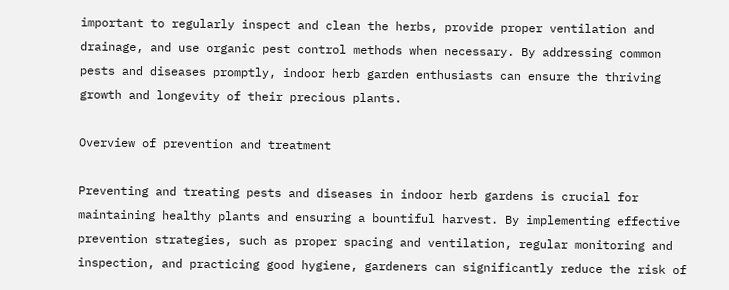important to regularly inspect and clean the herbs, provide proper ventilation and drainage, and use organic pest control methods when necessary. By addressing common pests and diseases promptly, indoor herb garden enthusiasts can ensure the thriving growth and longevity of their precious plants.

Overview of prevention and treatment

Preventing and treating pests and diseases in indoor herb gardens is crucial for maintaining healthy plants and ensuring a bountiful harvest. By implementing effective prevention strategies, such as proper spacing and ventilation, regular monitoring and inspection, and practicing good hygiene, gardeners can significantly reduce the risk of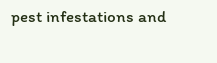pest infestations and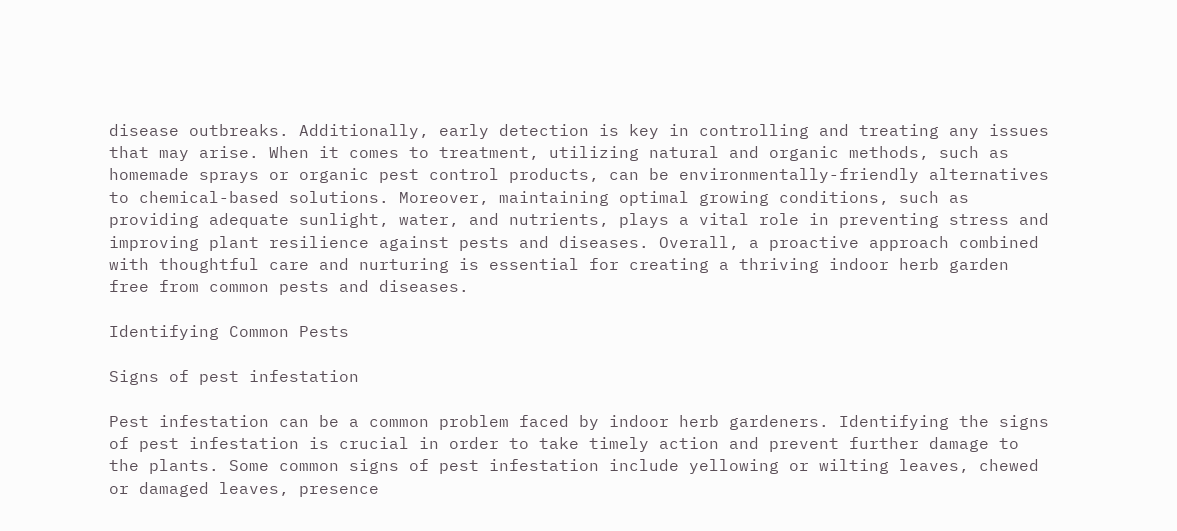disease outbreaks. Additionally, early detection is key in controlling and treating any issues that may arise. When it comes to treatment, utilizing natural and organic methods, such as homemade sprays or organic pest control products, can be environmentally-friendly alternatives to chemical-based solutions. Moreover, maintaining optimal growing conditions, such as providing adequate sunlight, water, and nutrients, plays a vital role in preventing stress and improving plant resilience against pests and diseases. Overall, a proactive approach combined with thoughtful care and nurturing is essential for creating a thriving indoor herb garden free from common pests and diseases.

Identifying Common Pests

Signs of pest infestation

Pest infestation can be a common problem faced by indoor herb gardeners. Identifying the signs of pest infestation is crucial in order to take timely action and prevent further damage to the plants. Some common signs of pest infestation include yellowing or wilting leaves, chewed or damaged leaves, presence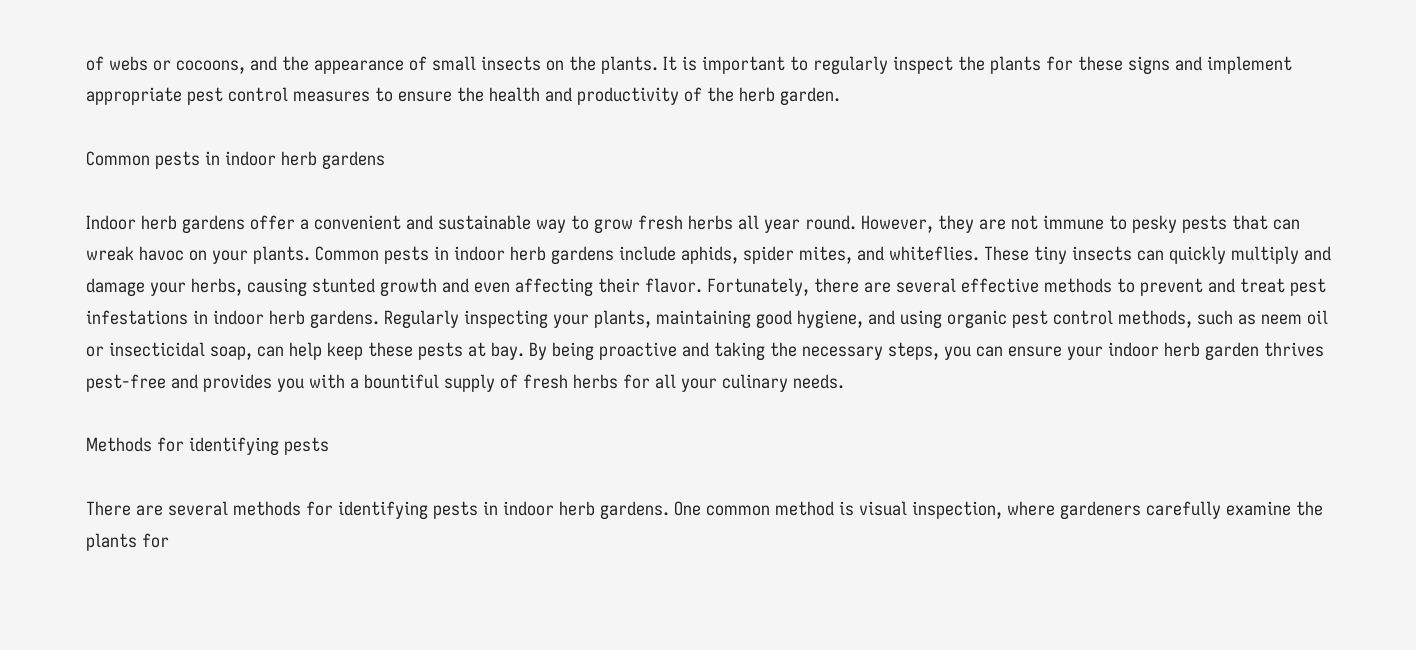of webs or cocoons, and the appearance of small insects on the plants. It is important to regularly inspect the plants for these signs and implement appropriate pest control measures to ensure the health and productivity of the herb garden.

Common pests in indoor herb gardens

Indoor herb gardens offer a convenient and sustainable way to grow fresh herbs all year round. However, they are not immune to pesky pests that can wreak havoc on your plants. Common pests in indoor herb gardens include aphids, spider mites, and whiteflies. These tiny insects can quickly multiply and damage your herbs, causing stunted growth and even affecting their flavor. Fortunately, there are several effective methods to prevent and treat pest infestations in indoor herb gardens. Regularly inspecting your plants, maintaining good hygiene, and using organic pest control methods, such as neem oil or insecticidal soap, can help keep these pests at bay. By being proactive and taking the necessary steps, you can ensure your indoor herb garden thrives pest-free and provides you with a bountiful supply of fresh herbs for all your culinary needs.

Methods for identifying pests

There are several methods for identifying pests in indoor herb gardens. One common method is visual inspection, where gardeners carefully examine the plants for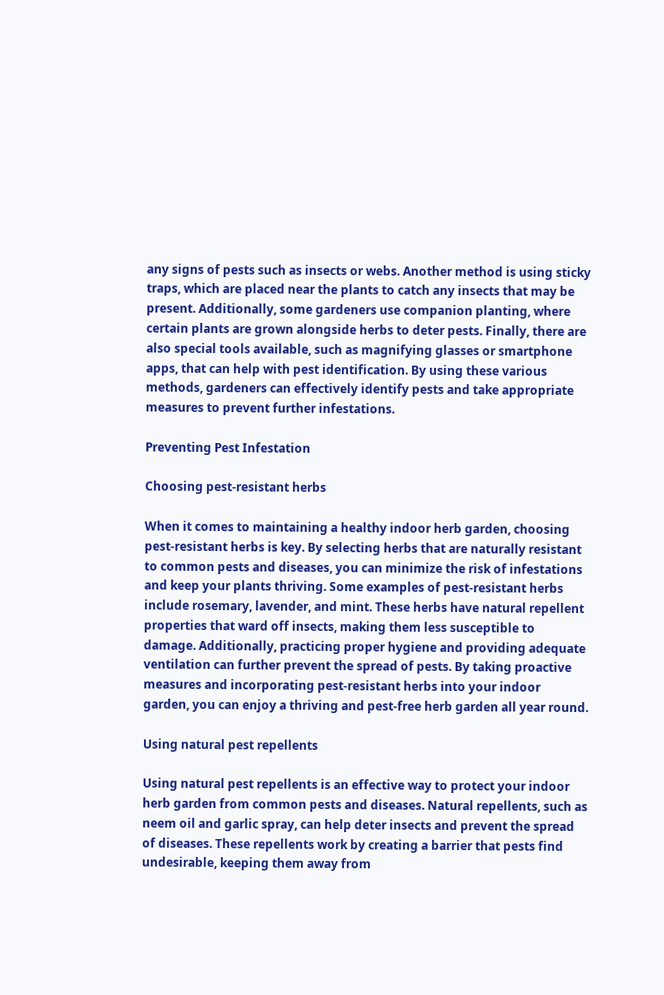any signs of pests such as insects or webs. Another method is using sticky traps, which are placed near the plants to catch any insects that may be present. Additionally, some gardeners use companion planting, where certain plants are grown alongside herbs to deter pests. Finally, there are also special tools available, such as magnifying glasses or smartphone apps, that can help with pest identification. By using these various methods, gardeners can effectively identify pests and take appropriate measures to prevent further infestations.

Preventing Pest Infestation

Choosing pest-resistant herbs

When it comes to maintaining a healthy indoor herb garden, choosing pest-resistant herbs is key. By selecting herbs that are naturally resistant to common pests and diseases, you can minimize the risk of infestations and keep your plants thriving. Some examples of pest-resistant herbs include rosemary, lavender, and mint. These herbs have natural repellent properties that ward off insects, making them less susceptible to damage. Additionally, practicing proper hygiene and providing adequate ventilation can further prevent the spread of pests. By taking proactive measures and incorporating pest-resistant herbs into your indoor garden, you can enjoy a thriving and pest-free herb garden all year round.

Using natural pest repellents

Using natural pest repellents is an effective way to protect your indoor herb garden from common pests and diseases. Natural repellents, such as neem oil and garlic spray, can help deter insects and prevent the spread of diseases. These repellents work by creating a barrier that pests find undesirable, keeping them away from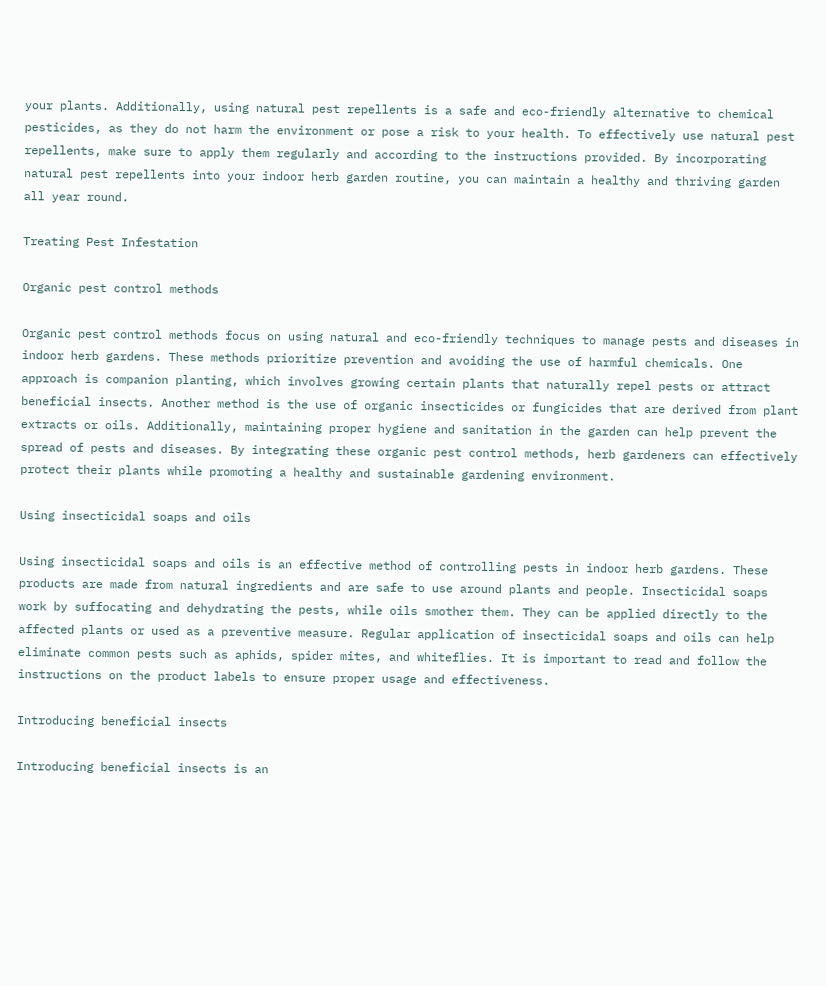your plants. Additionally, using natural pest repellents is a safe and eco-friendly alternative to chemical pesticides, as they do not harm the environment or pose a risk to your health. To effectively use natural pest repellents, make sure to apply them regularly and according to the instructions provided. By incorporating natural pest repellents into your indoor herb garden routine, you can maintain a healthy and thriving garden all year round.

Treating Pest Infestation

Organic pest control methods

Organic pest control methods focus on using natural and eco-friendly techniques to manage pests and diseases in indoor herb gardens. These methods prioritize prevention and avoiding the use of harmful chemicals. One approach is companion planting, which involves growing certain plants that naturally repel pests or attract beneficial insects. Another method is the use of organic insecticides or fungicides that are derived from plant extracts or oils. Additionally, maintaining proper hygiene and sanitation in the garden can help prevent the spread of pests and diseases. By integrating these organic pest control methods, herb gardeners can effectively protect their plants while promoting a healthy and sustainable gardening environment.

Using insecticidal soaps and oils

Using insecticidal soaps and oils is an effective method of controlling pests in indoor herb gardens. These products are made from natural ingredients and are safe to use around plants and people. Insecticidal soaps work by suffocating and dehydrating the pests, while oils smother them. They can be applied directly to the affected plants or used as a preventive measure. Regular application of insecticidal soaps and oils can help eliminate common pests such as aphids, spider mites, and whiteflies. It is important to read and follow the instructions on the product labels to ensure proper usage and effectiveness.

Introducing beneficial insects

Introducing beneficial insects is an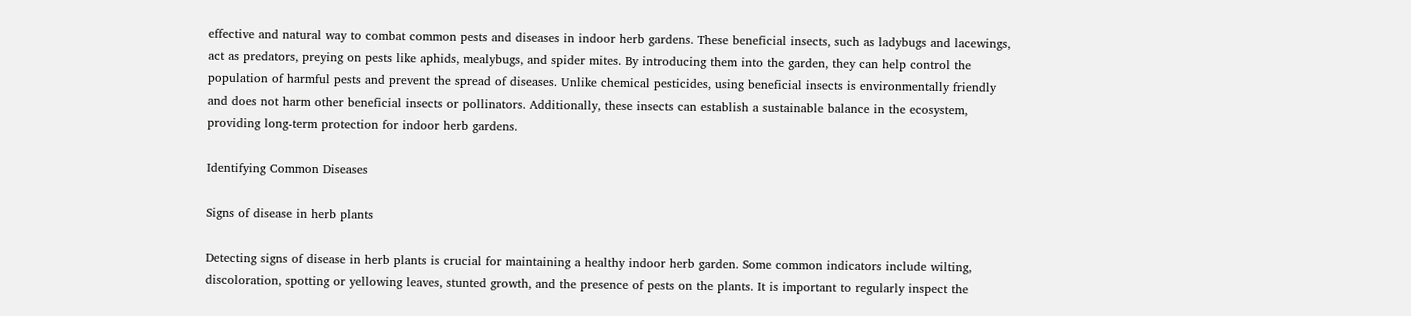effective and natural way to combat common pests and diseases in indoor herb gardens. These beneficial insects, such as ladybugs and lacewings, act as predators, preying on pests like aphids, mealybugs, and spider mites. By introducing them into the garden, they can help control the population of harmful pests and prevent the spread of diseases. Unlike chemical pesticides, using beneficial insects is environmentally friendly and does not harm other beneficial insects or pollinators. Additionally, these insects can establish a sustainable balance in the ecosystem, providing long-term protection for indoor herb gardens.

Identifying Common Diseases

Signs of disease in herb plants

Detecting signs of disease in herb plants is crucial for maintaining a healthy indoor herb garden. Some common indicators include wilting, discoloration, spotting or yellowing leaves, stunted growth, and the presence of pests on the plants. It is important to regularly inspect the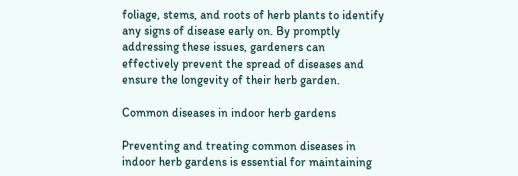foliage, stems, and roots of herb plants to identify any signs of disease early on. By promptly addressing these issues, gardeners can effectively prevent the spread of diseases and ensure the longevity of their herb garden.

Common diseases in indoor herb gardens

Preventing and treating common diseases in indoor herb gardens is essential for maintaining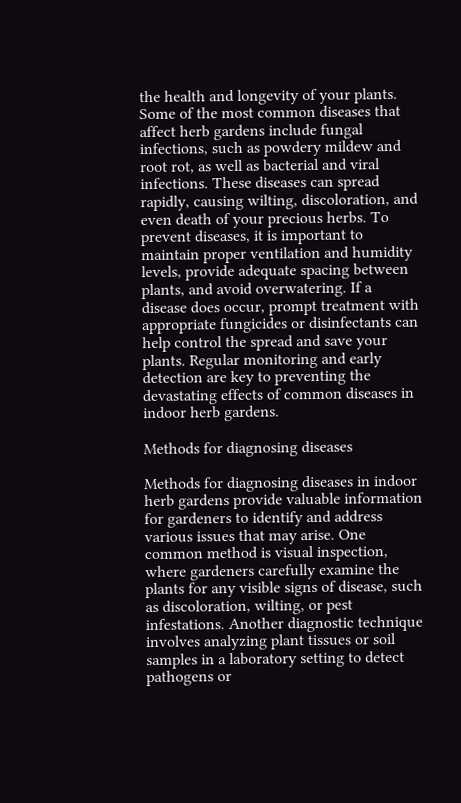the health and longevity of your plants. Some of the most common diseases that affect herb gardens include fungal infections, such as powdery mildew and root rot, as well as bacterial and viral infections. These diseases can spread rapidly, causing wilting, discoloration, and even death of your precious herbs. To prevent diseases, it is important to maintain proper ventilation and humidity levels, provide adequate spacing between plants, and avoid overwatering. If a disease does occur, prompt treatment with appropriate fungicides or disinfectants can help control the spread and save your plants. Regular monitoring and early detection are key to preventing the devastating effects of common diseases in indoor herb gardens.

Methods for diagnosing diseases

Methods for diagnosing diseases in indoor herb gardens provide valuable information for gardeners to identify and address various issues that may arise. One common method is visual inspection, where gardeners carefully examine the plants for any visible signs of disease, such as discoloration, wilting, or pest infestations. Another diagnostic technique involves analyzing plant tissues or soil samples in a laboratory setting to detect pathogens or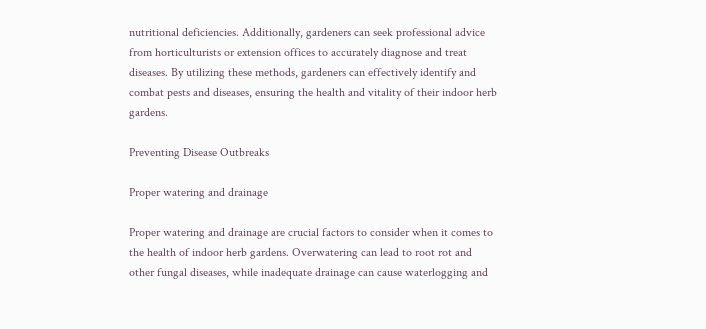nutritional deficiencies. Additionally, gardeners can seek professional advice from horticulturists or extension offices to accurately diagnose and treat diseases. By utilizing these methods, gardeners can effectively identify and combat pests and diseases, ensuring the health and vitality of their indoor herb gardens.

Preventing Disease Outbreaks

Proper watering and drainage

Proper watering and drainage are crucial factors to consider when it comes to the health of indoor herb gardens. Overwatering can lead to root rot and other fungal diseases, while inadequate drainage can cause waterlogging and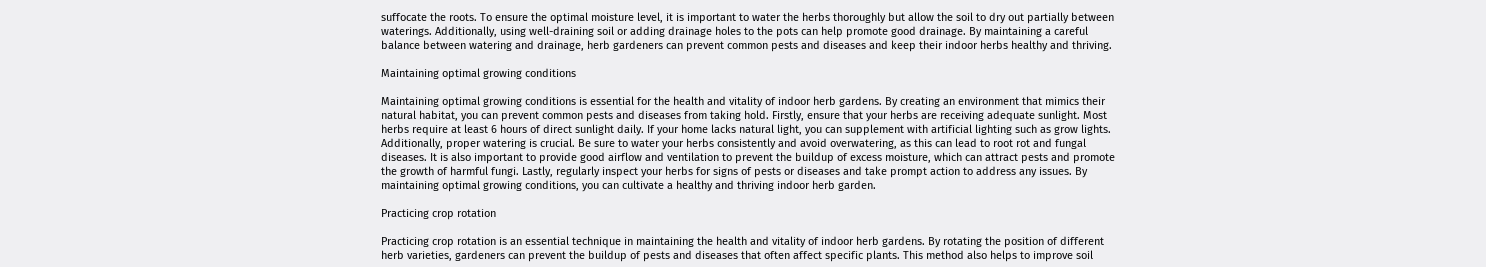suffocate the roots. To ensure the optimal moisture level, it is important to water the herbs thoroughly but allow the soil to dry out partially between waterings. Additionally, using well-draining soil or adding drainage holes to the pots can help promote good drainage. By maintaining a careful balance between watering and drainage, herb gardeners can prevent common pests and diseases and keep their indoor herbs healthy and thriving.

Maintaining optimal growing conditions

Maintaining optimal growing conditions is essential for the health and vitality of indoor herb gardens. By creating an environment that mimics their natural habitat, you can prevent common pests and diseases from taking hold. Firstly, ensure that your herbs are receiving adequate sunlight. Most herbs require at least 6 hours of direct sunlight daily. If your home lacks natural light, you can supplement with artificial lighting such as grow lights. Additionally, proper watering is crucial. Be sure to water your herbs consistently and avoid overwatering, as this can lead to root rot and fungal diseases. It is also important to provide good airflow and ventilation to prevent the buildup of excess moisture, which can attract pests and promote the growth of harmful fungi. Lastly, regularly inspect your herbs for signs of pests or diseases and take prompt action to address any issues. By maintaining optimal growing conditions, you can cultivate a healthy and thriving indoor herb garden.

Practicing crop rotation

Practicing crop rotation is an essential technique in maintaining the health and vitality of indoor herb gardens. By rotating the position of different herb varieties, gardeners can prevent the buildup of pests and diseases that often affect specific plants. This method also helps to improve soil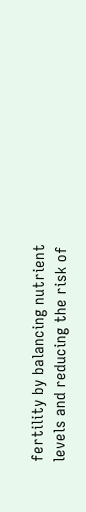fertility by balancing nutrient levels and reducing the risk of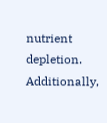nutrient depletion. Additionally,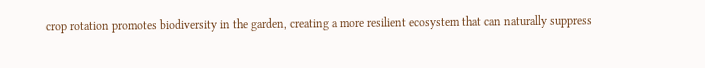crop rotation promotes biodiversity in the garden, creating a more resilient ecosystem that can naturally suppress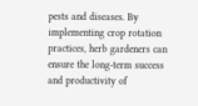pests and diseases. By implementing crop rotation practices, herb gardeners can ensure the long-term success and productivity of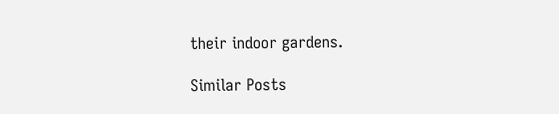their indoor gardens.

Similar Posts